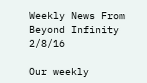Weekly News From Beyond Infinity 2/8/16

Our weekly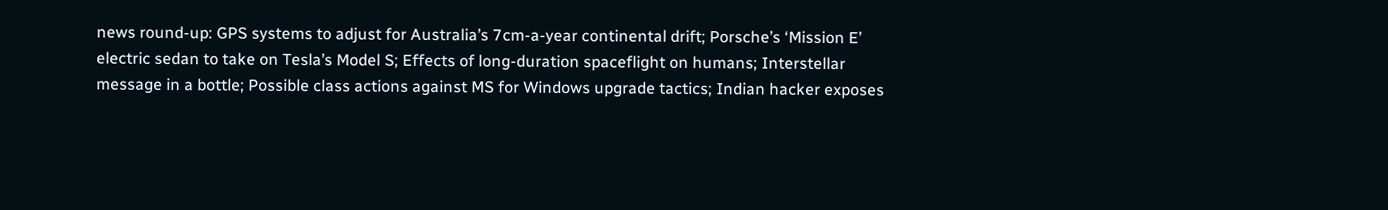news round-up: GPS systems to adjust for Australia’s 7cm-a-year continental drift; Porsche’s ‘Mission E’ electric sedan to take on Tesla’s Model S; Effects of long-duration spaceflight on humans; Interstellar message in a bottle; Possible class actions against MS for Windows upgrade tactics; Indian hacker exposes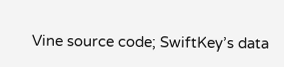Vine source code; SwiftKey’s data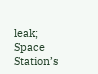leak; Space Station’s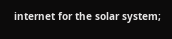internet for the solar system;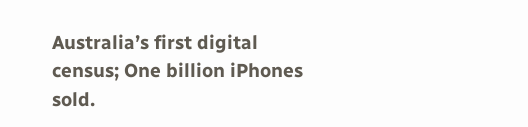Australia’s first digital census; One billion iPhones sold.